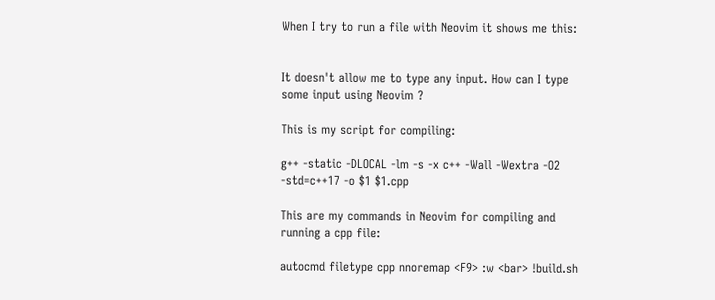When I try to run a file with Neovim it shows me this:


It doesn't allow me to type any input. How can I type some input using Neovim ?

This is my script for compiling:

g++ -static -DLOCAL -lm -s -x c++ -Wall -Wextra -O2 -std=c++17 -o $1 $1.cpp

This are my commands in Neovim for compiling and running a cpp file:

autocmd filetype cpp nnoremap <F9> :w <bar> !build.sh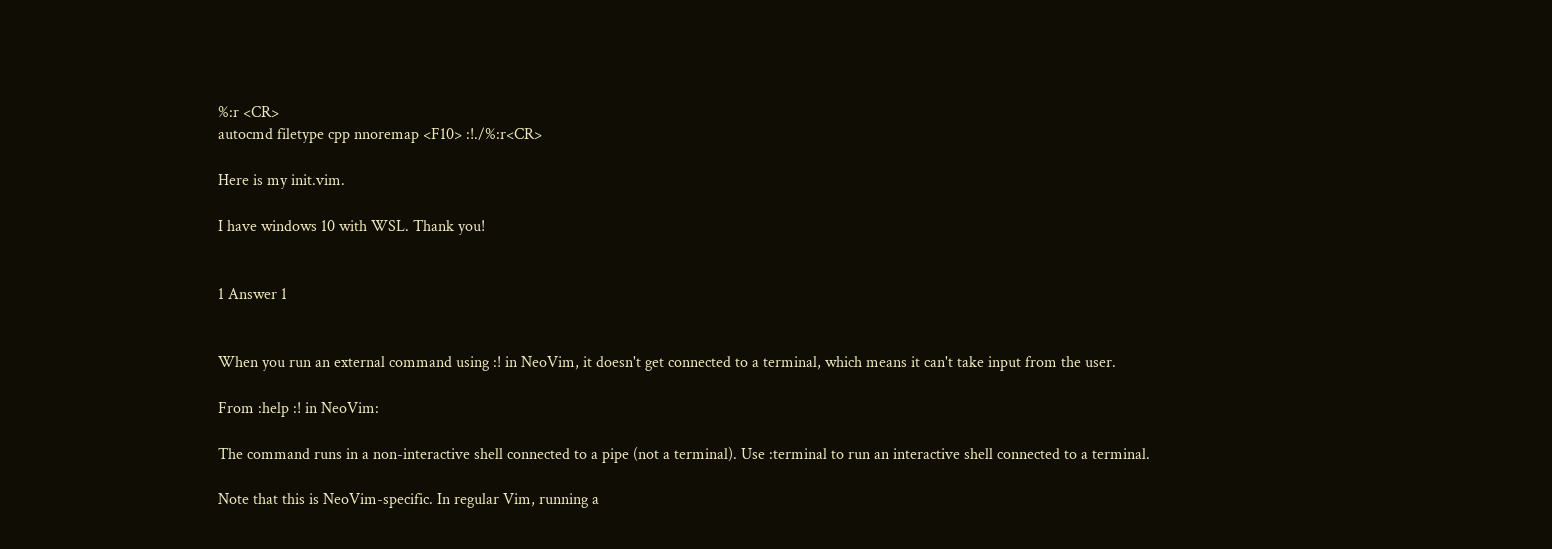%:r <CR>
autocmd filetype cpp nnoremap <F10> :!./%:r<CR>

Here is my init.vim.

I have windows 10 with WSL. Thank you!


1 Answer 1


When you run an external command using :! in NeoVim, it doesn't get connected to a terminal, which means it can't take input from the user.

From :help :! in NeoVim:

The command runs in a non-interactive shell connected to a pipe (not a terminal). Use :terminal to run an interactive shell connected to a terminal.

Note that this is NeoVim-specific. In regular Vim, running a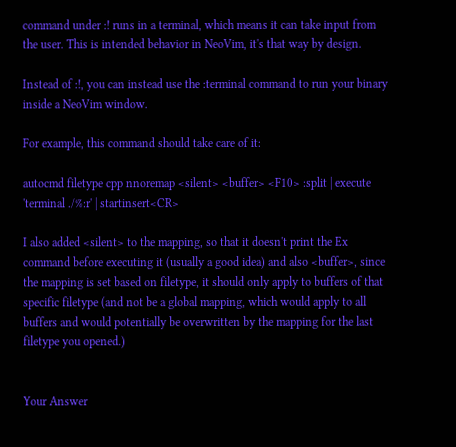command under :! runs in a terminal, which means it can take input from the user. This is intended behavior in NeoVim, it's that way by design.

Instead of :!, you can instead use the :terminal command to run your binary inside a NeoVim window.

For example, this command should take care of it:

autocmd filetype cpp nnoremap <silent> <buffer> <F10> :split | execute 'terminal ./%:r' | startinsert<CR>

I also added <silent> to the mapping, so that it doesn't print the Ex command before executing it (usually a good idea) and also <buffer>, since the mapping is set based on filetype, it should only apply to buffers of that specific filetype (and not be a global mapping, which would apply to all buffers and would potentially be overwritten by the mapping for the last filetype you opened.)


Your Answer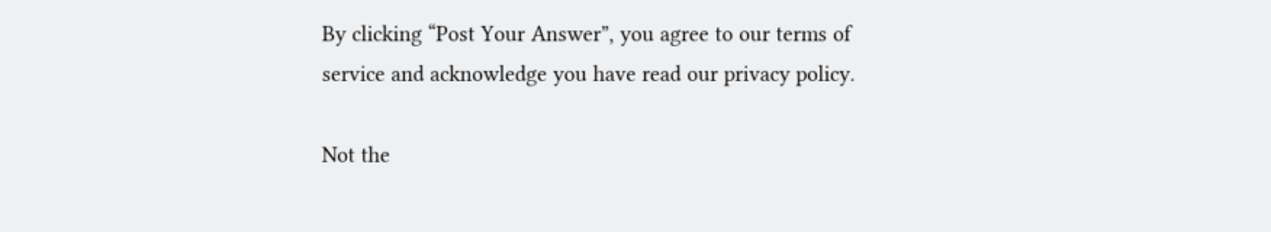By clicking “Post Your Answer”, you agree to our terms of service and acknowledge you have read our privacy policy.

Not the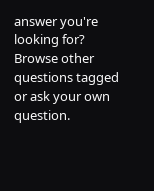answer you're looking for? Browse other questions tagged or ask your own question.